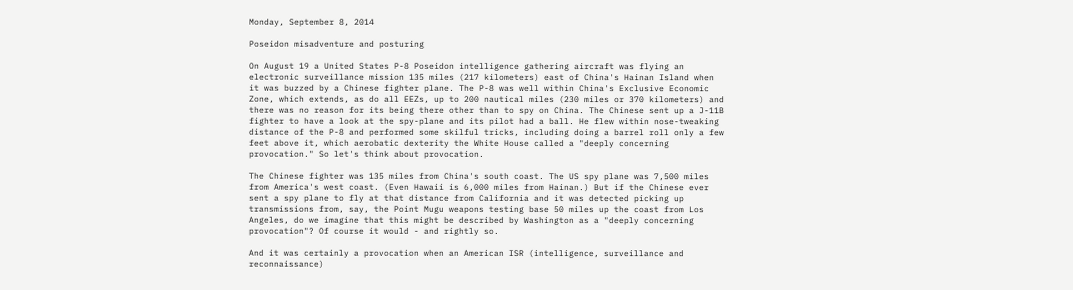Monday, September 8, 2014

Poseidon misadventure and posturing

On August 19 a United States P-8 Poseidon intelligence gathering aircraft was flying an electronic surveillance mission 135 miles (217 kilometers) east of China's Hainan Island when it was buzzed by a Chinese fighter plane. The P-8 was well within China's Exclusive Economic Zone, which extends, as do all EEZs, up to 200 nautical miles (230 miles or 370 kilometers) and there was no reason for its being there other than to spy on China. The Chinese sent up a J-11B fighter to have a look at the spy-plane and its pilot had a ball. He flew within nose-tweaking distance of the P-8 and performed some skilful tricks, including doing a barrel roll only a few feet above it, which aerobatic dexterity the White House called a "deeply concerning provocation." So let's think about provocation.

The Chinese fighter was 135 miles from China's south coast. The US spy plane was 7,500 miles from America's west coast. (Even Hawaii is 6,000 miles from Hainan.) But if the Chinese ever sent a spy plane to fly at that distance from California and it was detected picking up transmissions from, say, the Point Mugu weapons testing base 50 miles up the coast from Los Angeles, do we imagine that this might be described by Washington as a "deeply concerning provocation"? Of course it would - and rightly so.

And it was certainly a provocation when an American ISR (intelligence, surveillance and reconnaissance)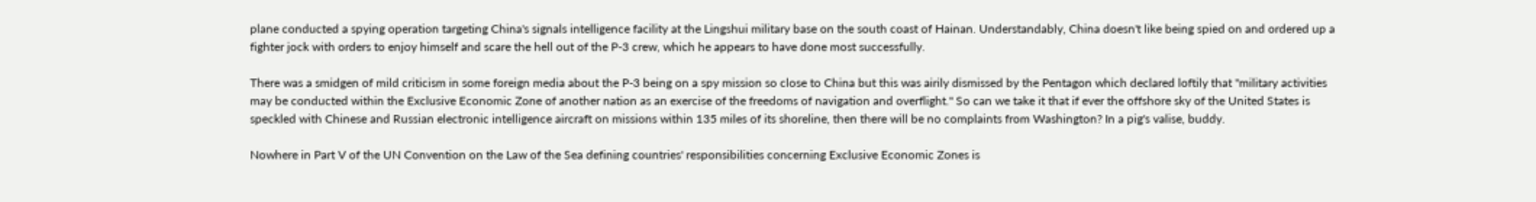plane conducted a spying operation targeting China's signals intelligence facility at the Lingshui military base on the south coast of Hainan. Understandably, China doesn't like being spied on and ordered up a fighter jock with orders to enjoy himself and scare the hell out of the P-3 crew, which he appears to have done most successfully.

There was a smidgen of mild criticism in some foreign media about the P-3 being on a spy mission so close to China but this was airily dismissed by the Pentagon which declared loftily that "military activities may be conducted within the Exclusive Economic Zone of another nation as an exercise of the freedoms of navigation and overflight." So can we take it that if ever the offshore sky of the United States is speckled with Chinese and Russian electronic intelligence aircraft on missions within 135 miles of its shoreline, then there will be no complaints from Washington? In a pig's valise, buddy.

Nowhere in Part V of the UN Convention on the Law of the Sea defining countries' responsibilities concerning Exclusive Economic Zones is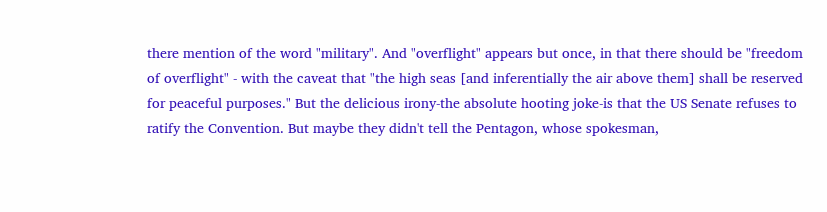there mention of the word "military". And "overflight" appears but once, in that there should be "freedom of overflight" - with the caveat that "the high seas [and inferentially the air above them] shall be reserved for peaceful purposes." But the delicious irony-the absolute hooting joke-is that the US Senate refuses to ratify the Convention. But maybe they didn't tell the Pentagon, whose spokesman,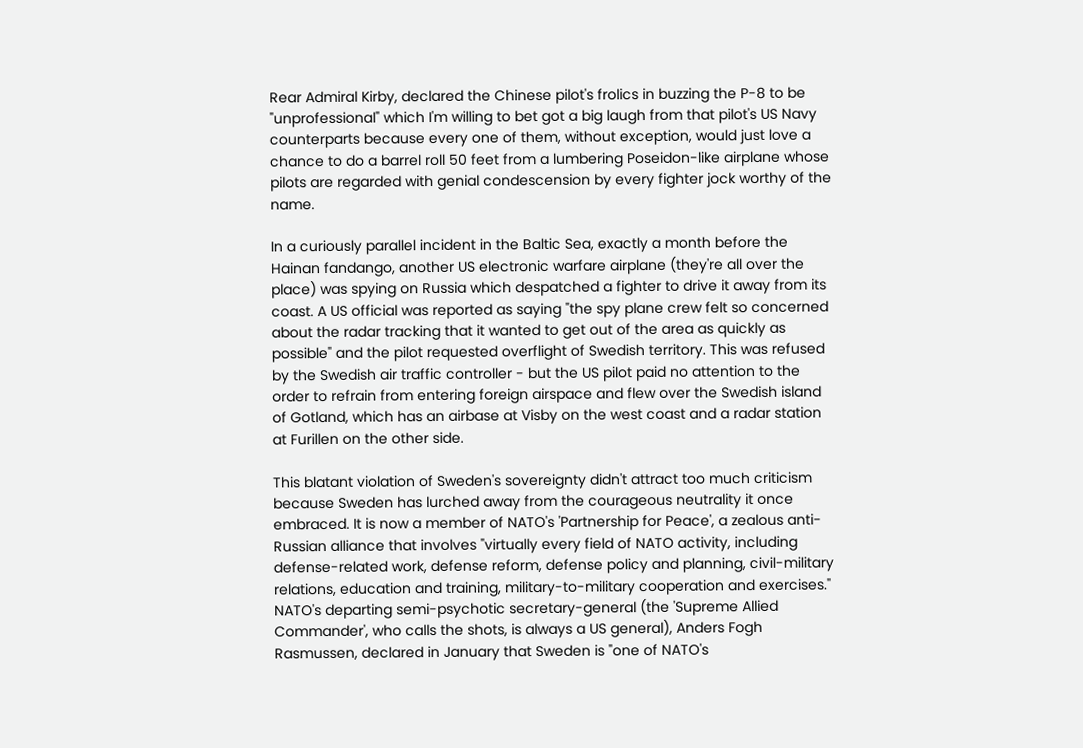Rear Admiral Kirby, declared the Chinese pilot's frolics in buzzing the P-8 to be "unprofessional" which I'm willing to bet got a big laugh from that pilot's US Navy counterparts because every one of them, without exception, would just love a chance to do a barrel roll 50 feet from a lumbering Poseidon-like airplane whose pilots are regarded with genial condescension by every fighter jock worthy of the name.

In a curiously parallel incident in the Baltic Sea, exactly a month before the Hainan fandango, another US electronic warfare airplane (they're all over the place) was spying on Russia which despatched a fighter to drive it away from its coast. A US official was reported as saying "the spy plane crew felt so concerned about the radar tracking that it wanted to get out of the area as quickly as possible" and the pilot requested overflight of Swedish territory. This was refused by the Swedish air traffic controller - but the US pilot paid no attention to the order to refrain from entering foreign airspace and flew over the Swedish island of Gotland, which has an airbase at Visby on the west coast and a radar station at Furillen on the other side.

This blatant violation of Sweden's sovereignty didn't attract too much criticism because Sweden has lurched away from the courageous neutrality it once embraced. It is now a member of NATO's 'Partnership for Peace', a zealous anti-Russian alliance that involves "virtually every field of NATO activity, including defense-related work, defense reform, defense policy and planning, civil-military relations, education and training, military-to-military cooperation and exercises." NATO's departing semi-psychotic secretary-general (the 'Supreme Allied Commander', who calls the shots, is always a US general), Anders Fogh Rasmussen, declared in January that Sweden is "one of NATO's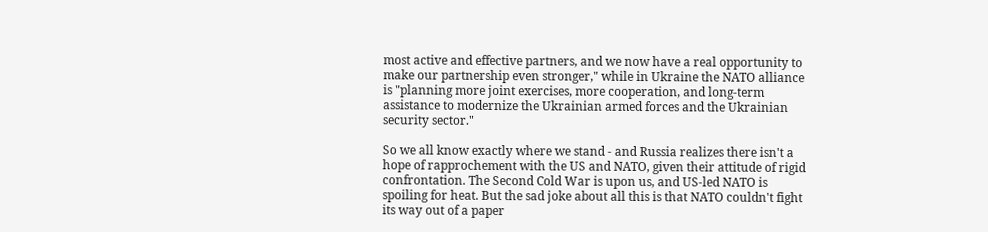most active and effective partners, and we now have a real opportunity to make our partnership even stronger," while in Ukraine the NATO alliance is "planning more joint exercises, more cooperation, and long-term assistance to modernize the Ukrainian armed forces and the Ukrainian security sector."

So we all know exactly where we stand - and Russia realizes there isn't a hope of rapprochement with the US and NATO, given their attitude of rigid confrontation. The Second Cold War is upon us, and US-led NATO is spoiling for heat. But the sad joke about all this is that NATO couldn't fight its way out of a paper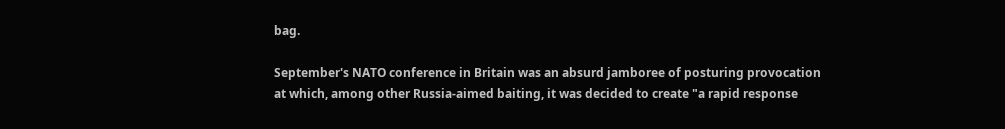bag.

September's NATO conference in Britain was an absurd jamboree of posturing provocation at which, among other Russia-aimed baiting, it was decided to create "a rapid response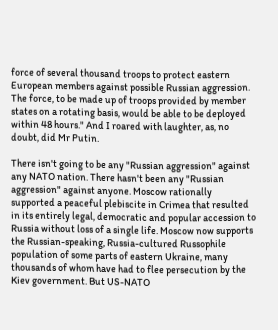force of several thousand troops to protect eastern European members against possible Russian aggression. The force, to be made up of troops provided by member states on a rotating basis, would be able to be deployed within 48 hours." And I roared with laughter, as, no doubt, did Mr Putin.

There isn't going to be any "Russian aggression" against any NATO nation. There hasn't been any "Russian aggression" against anyone. Moscow rationally supported a peaceful plebiscite in Crimea that resulted in its entirely legal, democratic and popular accession to Russia without loss of a single life. Moscow now supports the Russian-speaking, Russia-cultured Russophile population of some parts of eastern Ukraine, many thousands of whom have had to flee persecution by the Kiev government. But US-NATO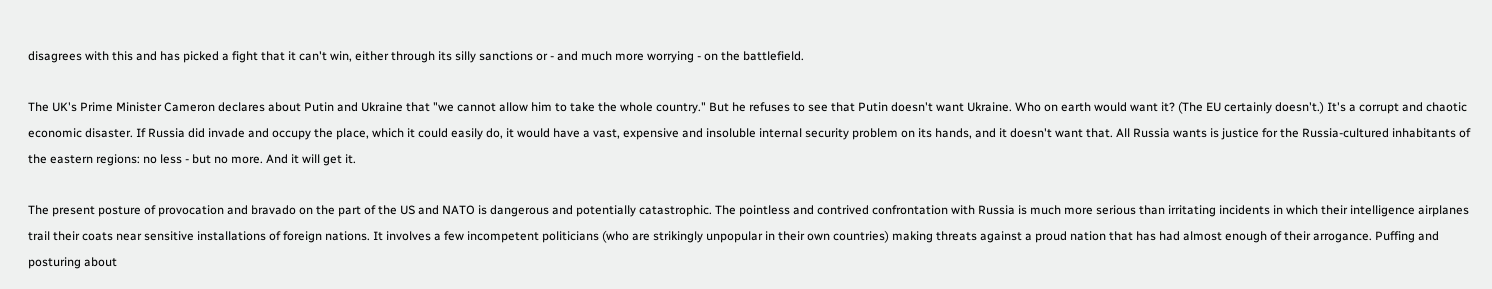disagrees with this and has picked a fight that it can't win, either through its silly sanctions or - and much more worrying - on the battlefield.

The UK's Prime Minister Cameron declares about Putin and Ukraine that "we cannot allow him to take the whole country." But he refuses to see that Putin doesn't want Ukraine. Who on earth would want it? (The EU certainly doesn't.) It's a corrupt and chaotic economic disaster. If Russia did invade and occupy the place, which it could easily do, it would have a vast, expensive and insoluble internal security problem on its hands, and it doesn't want that. All Russia wants is justice for the Russia-cultured inhabitants of the eastern regions: no less - but no more. And it will get it.

The present posture of provocation and bravado on the part of the US and NATO is dangerous and potentially catastrophic. The pointless and contrived confrontation with Russia is much more serious than irritating incidents in which their intelligence airplanes trail their coats near sensitive installations of foreign nations. It involves a few incompetent politicians (who are strikingly unpopular in their own countries) making threats against a proud nation that has had almost enough of their arrogance. Puffing and posturing about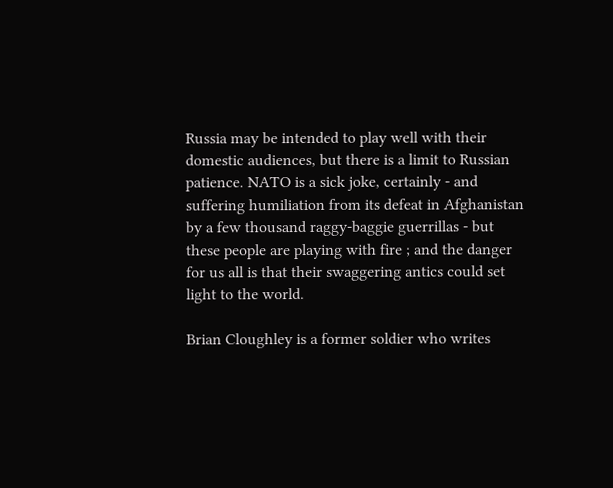Russia may be intended to play well with their domestic audiences, but there is a limit to Russian patience. NATO is a sick joke, certainly - and suffering humiliation from its defeat in Afghanistan by a few thousand raggy-baggie guerrillas - but these people are playing with fire ; and the danger for us all is that their swaggering antics could set light to the world.

Brian Cloughley is a former soldier who writes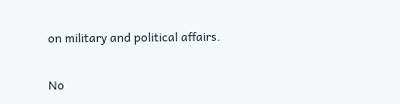on military and political affairs.

No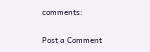comments:

Post a Comment